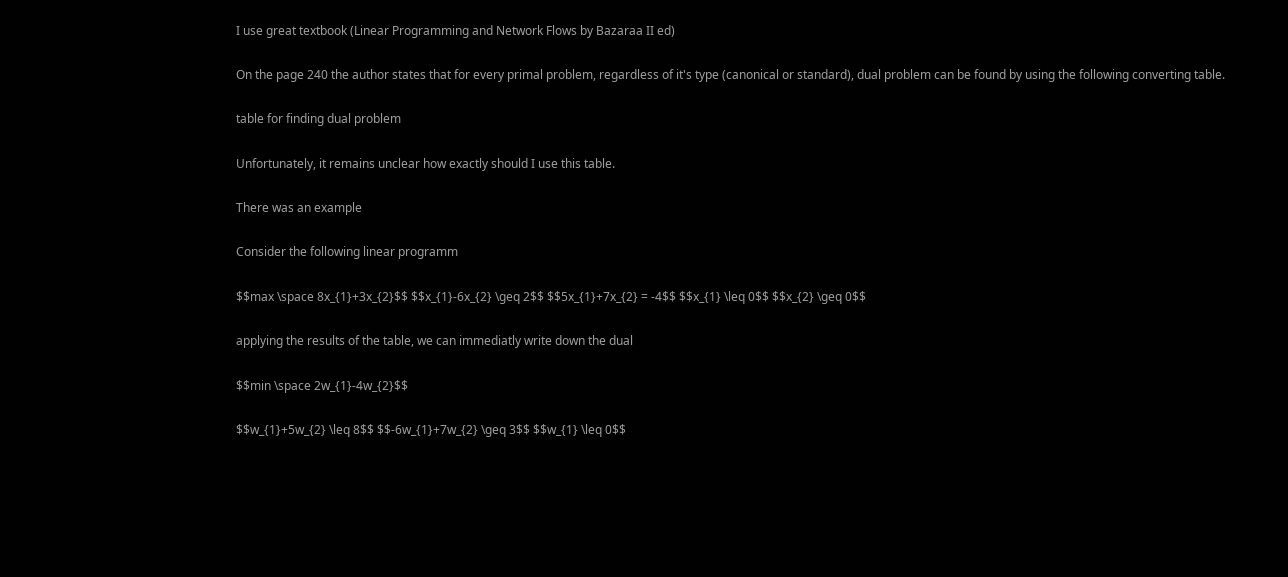I use great textbook (Linear Programming and Network Flows by Bazaraa II ed)

On the page 240 the author states that for every primal problem, regardless of it's type (canonical or standard), dual problem can be found by using the following converting table.

table for finding dual problem

Unfortunately, it remains unclear how exactly should I use this table.

There was an example

Consider the following linear programm

$$max \space 8x_{1}+3x_{2}$$ $$x_{1}-6x_{2} \geq 2$$ $$5x_{1}+7x_{2} = -4$$ $$x_{1} \leq 0$$ $$x_{2} \geq 0$$

applying the results of the table, we can immediatly write down the dual

$$min \space 2w_{1}-4w_{2}$$

$$w_{1}+5w_{2} \leq 8$$ $$-6w_{1}+7w_{2} \geq 3$$ $$w_{1} \leq 0$$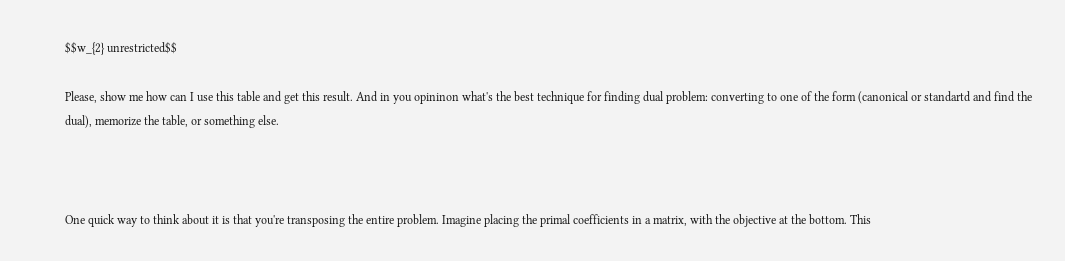$$w_{2} unrestricted$$

Please, show me how can I use this table and get this result. And in you opininon what's the best technique for finding dual problem: converting to one of the form (canonical or standartd and find the dual), memorize the table, or something else.



One quick way to think about it is that you're transposing the entire problem. Imagine placing the primal coefficients in a matrix, with the objective at the bottom. This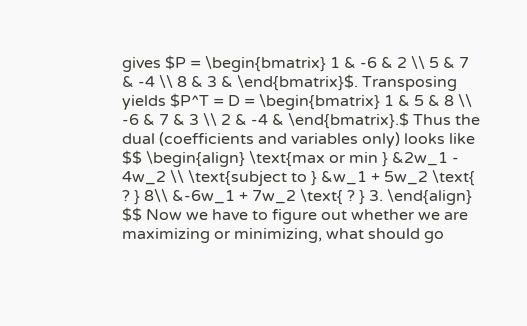gives $P = \begin{bmatrix} 1 & -6 & 2 \\ 5 & 7 & -4 \\ 8 & 3 & \end{bmatrix}$. Transposing yields $P^T = D = \begin{bmatrix} 1 & 5 & 8 \\ -6 & 7 & 3 \\ 2 & -4 & \end{bmatrix}.$ Thus the dual (coefficients and variables only) looks like $$ \begin{align} \text{max or min } &2w_1 - 4w_2 \\ \text{subject to } &w_1 + 5w_2 \text{ ? } 8\\ &-6w_1 + 7w_2 \text{ ? } 3. \end{align} $$ Now we have to figure out whether we are maximizing or minimizing, what should go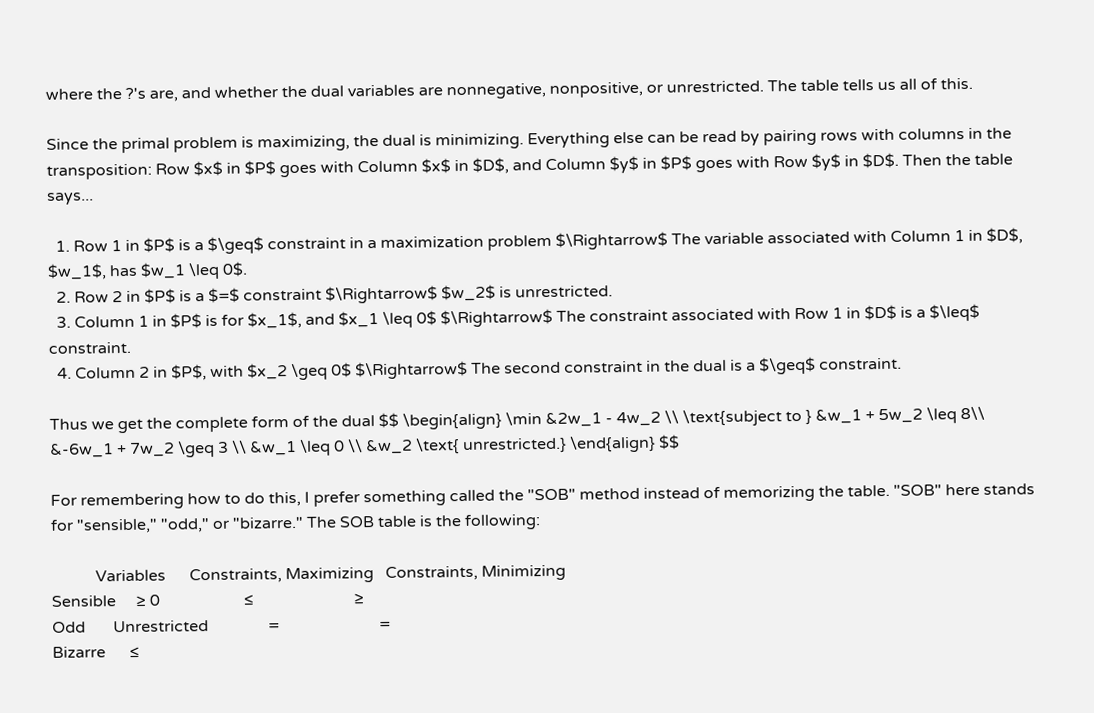where the ?'s are, and whether the dual variables are nonnegative, nonpositive, or unrestricted. The table tells us all of this.

Since the primal problem is maximizing, the dual is minimizing. Everything else can be read by pairing rows with columns in the transposition: Row $x$ in $P$ goes with Column $x$ in $D$, and Column $y$ in $P$ goes with Row $y$ in $D$. Then the table says...

  1. Row 1 in $P$ is a $\geq$ constraint in a maximization problem $\Rightarrow$ The variable associated with Column 1 in $D$, $w_1$, has $w_1 \leq 0$.
  2. Row 2 in $P$ is a $=$ constraint $\Rightarrow$ $w_2$ is unrestricted.
  3. Column 1 in $P$ is for $x_1$, and $x_1 \leq 0$ $\Rightarrow$ The constraint associated with Row 1 in $D$ is a $\leq$ constraint.
  4. Column 2 in $P$, with $x_2 \geq 0$ $\Rightarrow$ The second constraint in the dual is a $\geq$ constraint.

Thus we get the complete form of the dual $$ \begin{align} \min &2w_1 - 4w_2 \\ \text{subject to } &w_1 + 5w_2 \leq 8\\ &-6w_1 + 7w_2 \geq 3 \\ &w_1 \leq 0 \\ &w_2 \text{ unrestricted.} \end{align} $$

For remembering how to do this, I prefer something called the "SOB" method instead of memorizing the table. "SOB" here stands for "sensible," "odd," or "bizarre." The SOB table is the following:

           Variables      Constraints, Maximizing   Constraints, Minimizing
Sensible     ≥ 0                     ≤                         ≥
Odd       Unrestricted               =                         =
Bizarre      ≤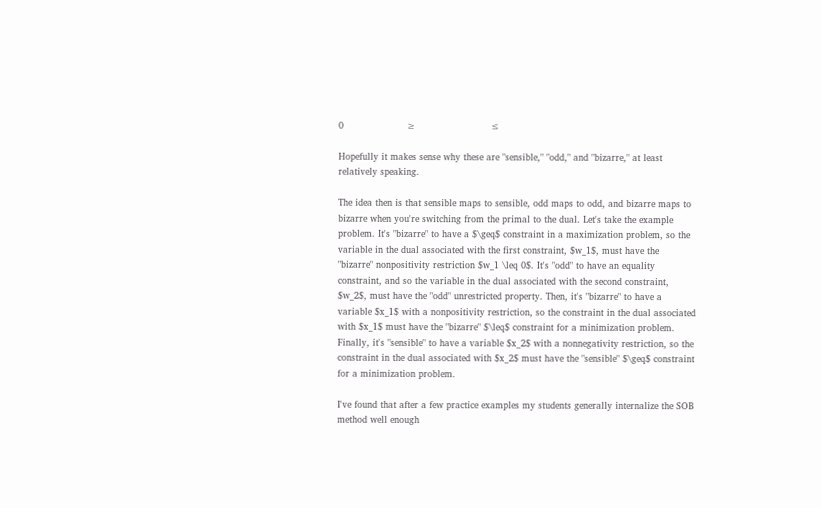0                     ≥                         ≤

Hopefully it makes sense why these are "sensible," "odd," and "bizarre," at least relatively speaking.

The idea then is that sensible maps to sensible, odd maps to odd, and bizarre maps to bizarre when you're switching from the primal to the dual. Let's take the example problem. It's "bizarre" to have a $\geq$ constraint in a maximization problem, so the variable in the dual associated with the first constraint, $w_1$, must have the "bizarre" nonpositivity restriction $w_1 \leq 0$. It's "odd" to have an equality constraint, and so the variable in the dual associated with the second constraint, $w_2$, must have the "odd" unrestricted property. Then, it's "bizarre" to have a variable $x_1$ with a nonpositivity restriction, so the constraint in the dual associated with $x_1$ must have the "bizarre" $\leq$ constraint for a minimization problem. Finally, it's "sensible" to have a variable $x_2$ with a nonnegativity restriction, so the constraint in the dual associated with $x_2$ must have the "sensible" $\geq$ constraint for a minimization problem.

I've found that after a few practice examples my students generally internalize the SOB method well enough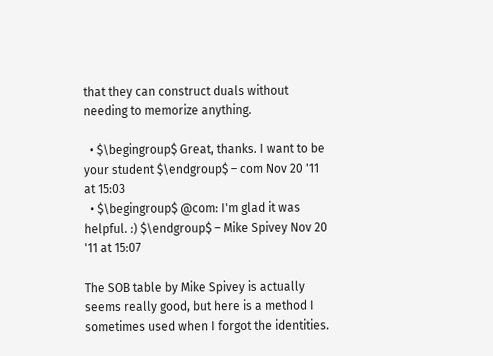that they can construct duals without needing to memorize anything.

  • $\begingroup$ Great, thanks. I want to be your student $\endgroup$ – com Nov 20 '11 at 15:03
  • $\begingroup$ @com: I'm glad it was helpful. :) $\endgroup$ – Mike Spivey Nov 20 '11 at 15:07

The SOB table by Mike Spivey is actually seems really good, but here is a method I sometimes used when I forgot the identities.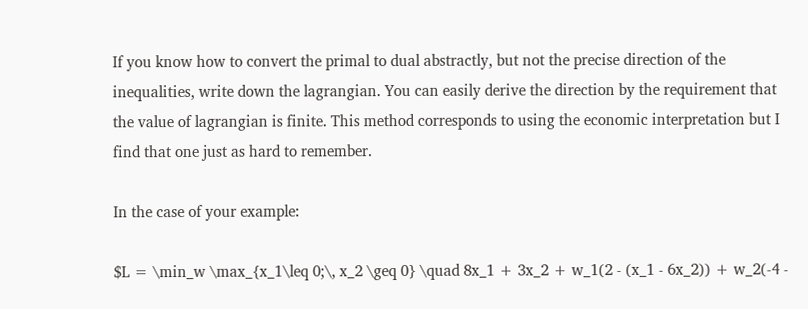If you know how to convert the primal to dual abstractly, but not the precise direction of the inequalities, write down the lagrangian. You can easily derive the direction by the requirement that the value of lagrangian is finite. This method corresponds to using the economic interpretation but I find that one just as hard to remember.

In the case of your example:

$L = \min_w \max_{x_1\leq 0;\, x_2 \geq 0} \quad 8x_1 + 3x_2 + w_1(2 - (x_1 - 6x_2)) + w_2(-4 -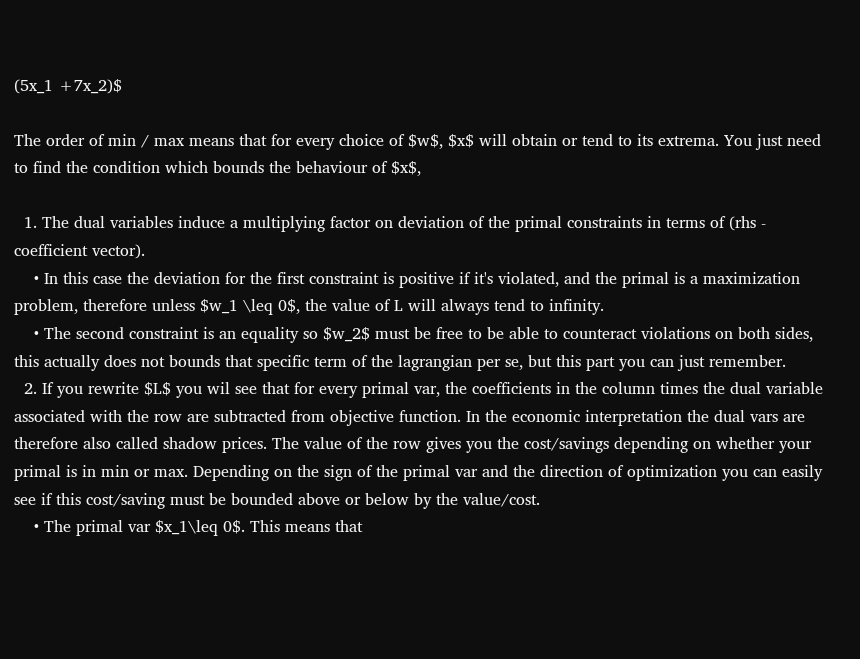(5x_1 +7x_2)$

The order of min / max means that for every choice of $w$, $x$ will obtain or tend to its extrema. You just need to find the condition which bounds the behaviour of $x$,

  1. The dual variables induce a multiplying factor on deviation of the primal constraints in terms of (rhs - coefficient vector).
    • In this case the deviation for the first constraint is positive if it's violated, and the primal is a maximization problem, therefore unless $w_1 \leq 0$, the value of L will always tend to infinity.
    • The second constraint is an equality so $w_2$ must be free to be able to counteract violations on both sides, this actually does not bounds that specific term of the lagrangian per se, but this part you can just remember.
  2. If you rewrite $L$ you wil see that for every primal var, the coefficients in the column times the dual variable associated with the row are subtracted from objective function. In the economic interpretation the dual vars are therefore also called shadow prices. The value of the row gives you the cost/savings depending on whether your primal is in min or max. Depending on the sign of the primal var and the direction of optimization you can easily see if this cost/saving must be bounded above or below by the value/cost.
    • The primal var $x_1\leq 0$. This means that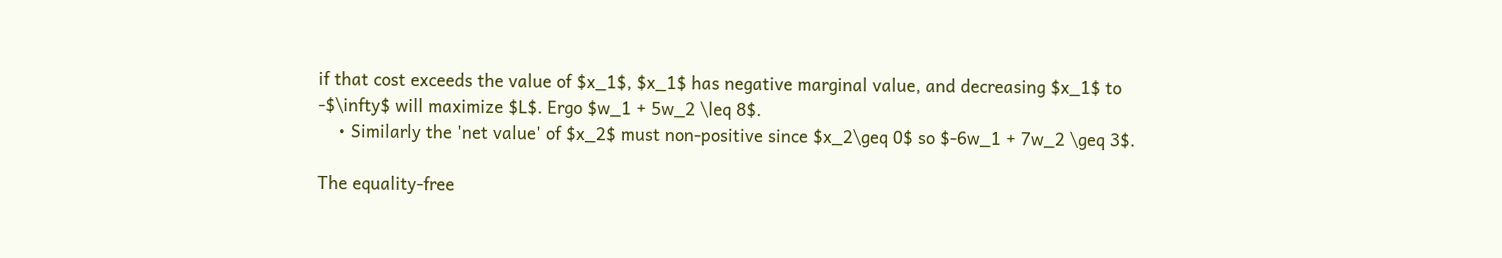if that cost exceeds the value of $x_1$, $x_1$ has negative marginal value, and decreasing $x_1$ to -$\infty$ will maximize $L$. Ergo $w_1 + 5w_2 \leq 8$.
    • Similarly the 'net value' of $x_2$ must non-positive since $x_2\geq 0$ so $-6w_1 + 7w_2 \geq 3$.

The equality-free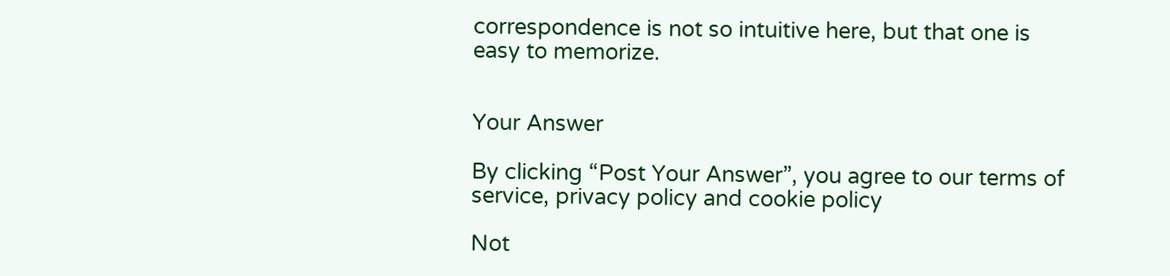correspondence is not so intuitive here, but that one is easy to memorize.


Your Answer

By clicking “Post Your Answer”, you agree to our terms of service, privacy policy and cookie policy

Not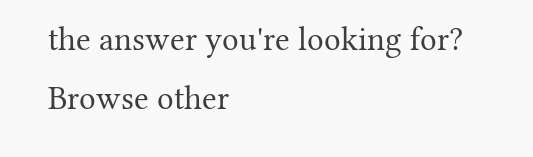the answer you're looking for? Browse other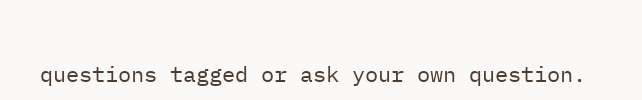questions tagged or ask your own question.